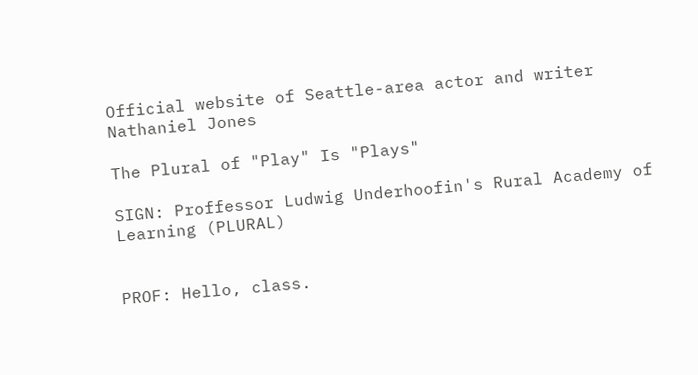Official website of Seattle-area actor and writer Nathaniel Jones

The Plural of "Play" Is "Plays"

SIGN: Proffessor Ludwig Underhoofin's Rural Academy of Learning (PLURAL)


PROF: Hello, class.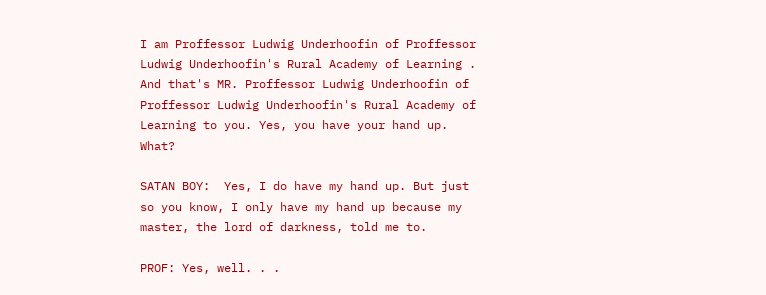I am Proffessor Ludwig Underhoofin of Proffessor Ludwig Underhoofin's Rural Academy of Learning .  And that's MR. Proffessor Ludwig Underhoofin of Proffessor Ludwig Underhoofin's Rural Academy of Learning to you. Yes, you have your hand up. What?

SATAN BOY:  Yes, I do have my hand up. But just so you know, I only have my hand up because my master, the lord of darkness, told me to.

PROF: Yes, well. . .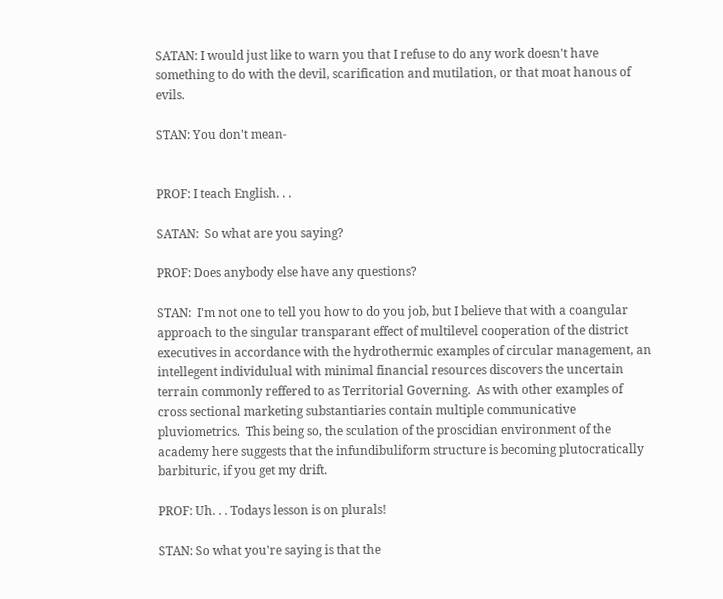SATAN: I would just like to warn you that I refuse to do any work doesn't have something to do with the devil, scarification and mutilation, or that moat hanous of evils.

STAN: You don't mean-


PROF: I teach English. . .

SATAN:  So what are you saying?

PROF: Does anybody else have any questions?

STAN:  I'm not one to tell you how to do you job, but I believe that with a coangular approach to the singular transparant effect of multilevel cooperation of the district executives in accordance with the hydrothermic examples of circular management, an intellegent individulual with minimal financial resources discovers the uncertain terrain commonly reffered to as Territorial Governing.  As with other examples of cross sectional marketing substantiaries contain multiple communicative pluviometrics.  This being so, the sculation of the proscidian environment of the academy here suggests that the infundibuliform structure is becoming plutocratically barbituric, if you get my drift.

PROF: Uh. . . Todays lesson is on plurals!

STAN: So what you're saying is that the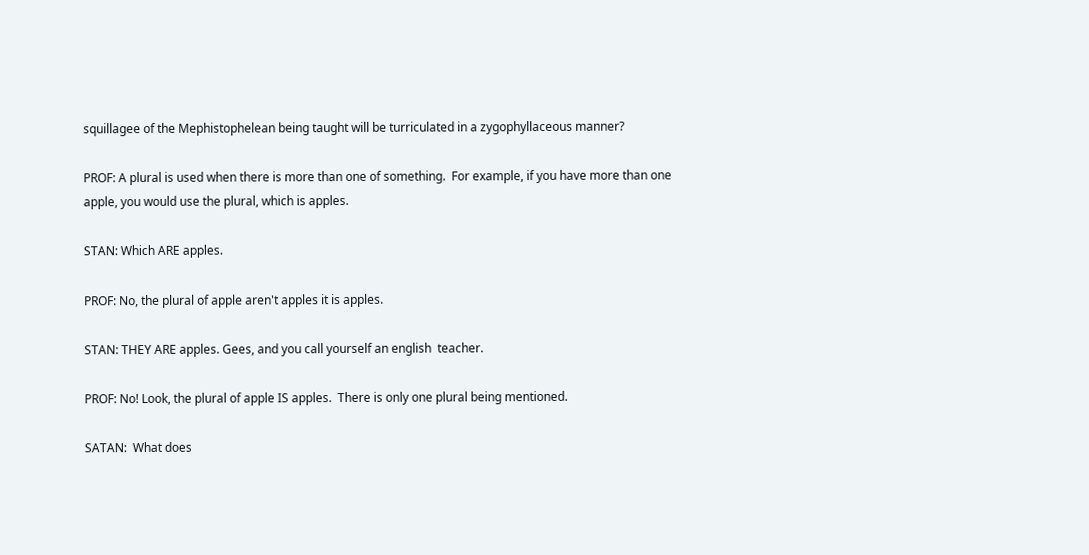squillagee of the Mephistophelean being taught will be turriculated in a zygophyllaceous manner?

PROF: A plural is used when there is more than one of something.  For example, if you have more than one apple, you would use the plural, which is apples.

STAN: Which ARE apples.

PROF: No, the plural of apple aren't apples it is apples.

STAN: THEY ARE apples. Gees, and you call yourself an english  teacher.

PROF: No! Look, the plural of apple IS apples.  There is only one plural being mentioned.

SATAN:  What does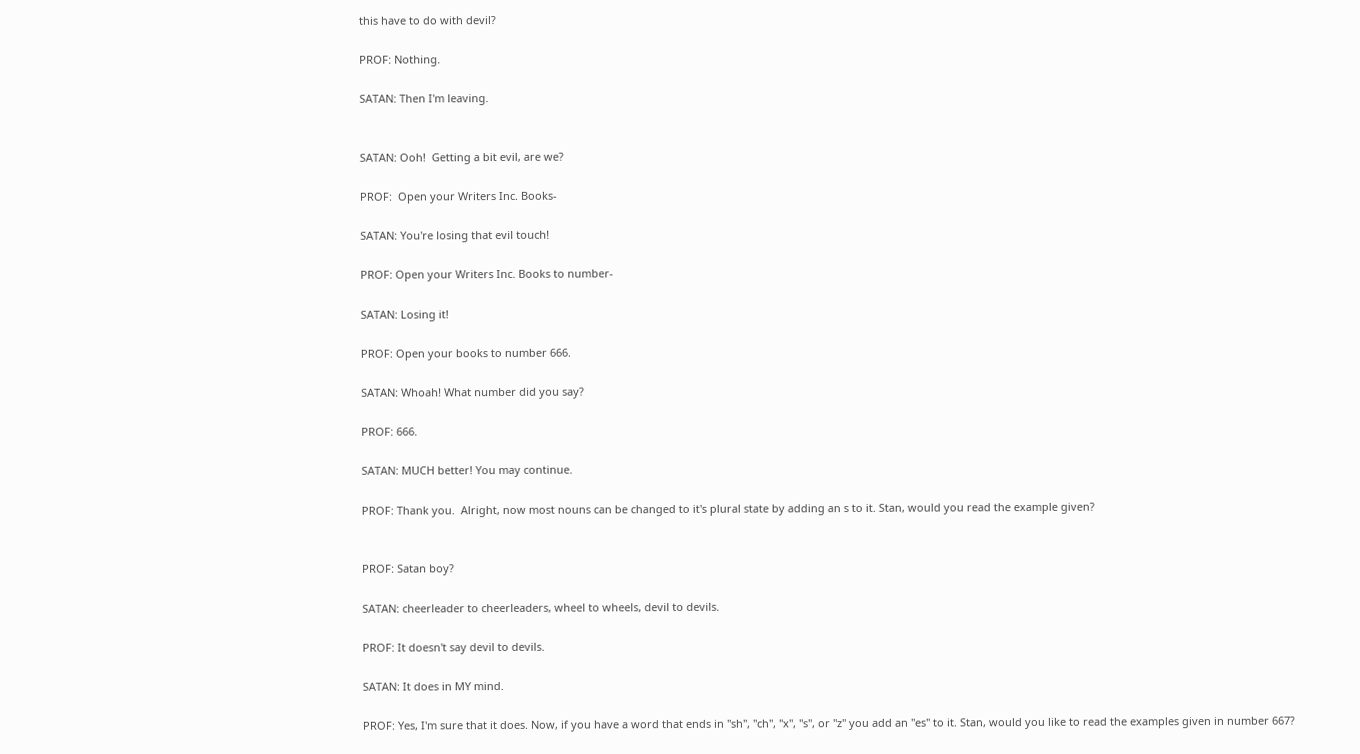this have to do with devil?

PROF: Nothing.

SATAN: Then I'm leaving.


SATAN: Ooh!  Getting a bit evil, are we?

PROF:  Open your Writers Inc. Books-

SATAN: You're losing that evil touch!

PROF: Open your Writers Inc. Books to number-

SATAN: Losing it!

PROF: Open your books to number 666.

SATAN: Whoah! What number did you say?

PROF: 666.

SATAN: MUCH better! You may continue.

PROF: Thank you.  Alright, now most nouns can be changed to it's plural state by adding an s to it. Stan, would you read the example given?


PROF: Satan boy?

SATAN: cheerleader to cheerleaders, wheel to wheels, devil to devils.

PROF: It doesn't say devil to devils.

SATAN: It does in MY mind.

PROF: Yes, I'm sure that it does. Now, if you have a word that ends in "sh", "ch", "x", "s", or "z" you add an "es" to it. Stan, would you like to read the examples given in number 667?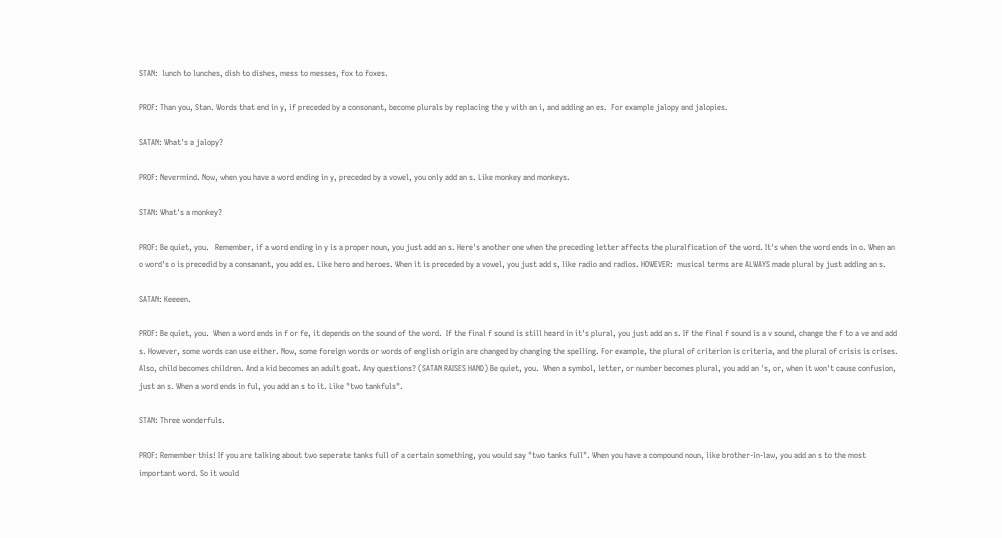STAN:  lunch to lunches, dish to dishes, mess to messes, fox to foxes.

PROF: Than you, Stan. Words that end in y, if preceded by a consonant, become plurals by replacing the y with an i, and adding an es.  For example jalopy and jalopies.

SATAN: What's a jalopy?

PROF: Nevermind. Now, when you have a word ending in y, preceded by a vowel, you only add an s. Like monkey and monkeys.

STAN: What's a monkey?

PROF: Be quiet, you.   Remember, if a word ending in y is a proper noun, you just add an s. Here's another one when the preceding letter affects the pluralfication of the word. It's when the word ends in o. When an o word's o is precedid by a consanant, you add es. Like hero and heroes. When it is preceded by a vowel, you just add s, like radio and radios. HOWEVER:  musical terms are ALWAYS made plural by just adding an s.

SATAN: Keeeen.

PROF: Be quiet, you.  When a word ends in f or fe, it depends on the sound of the word.  If the final f sound is still heard in it's plural, you just add an s. If the final f sound is a v sound, change the f to a ve and add s. However, some words can use either. Now, some foreign words or words of english origin are changed by changing the spelling. For example, the plural of criterion is criteria, and the plural of crisis is crises. Also, child becomes children. And a kid becomes an adult goat. Any questions? (SATAN RAISES HAND) Be quiet, you.  When a symbol, letter, or number becomes plural, you add an 's, or, when it won't cause confusion, just an s. When a word ends in ful, you add an s to it. Like "two tankfuls".

STAN: Three wonderfuls.

PROF: Remember this! If you are talking about two seperate tanks full of a certain something, you would say "two tanks full". When you have a compound noun, like brother-in-law, you add an s to the most important word. So it would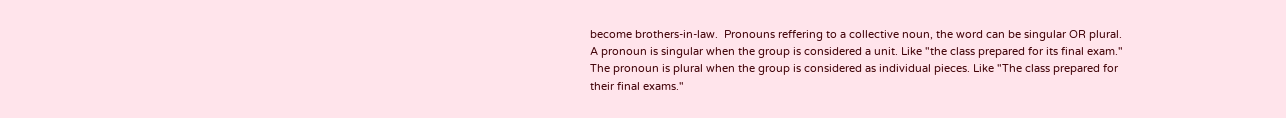become brothers-in-law.  Pronouns reffering to a collective noun, the word can be singular OR plural.  A pronoun is singular when the group is considered a unit. Like "the class prepared for its final exam." The pronoun is plural when the group is considered as individual pieces. Like "The class prepared for their final exams."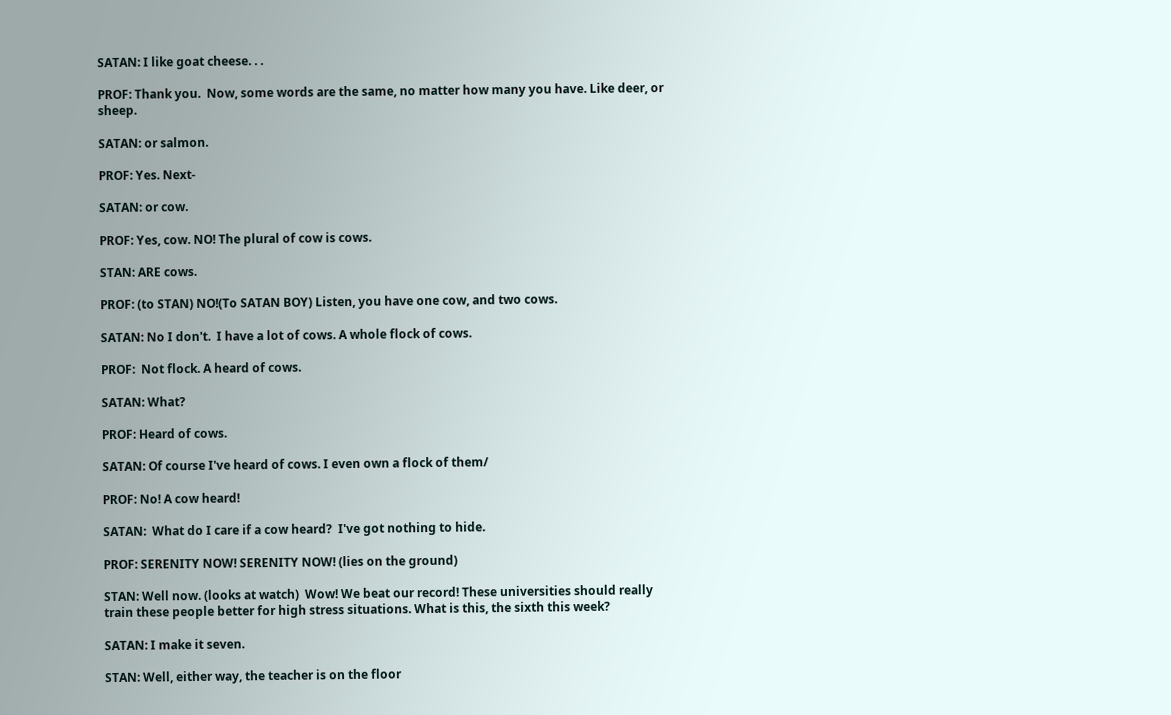SATAN: I like goat cheese. . .

PROF: Thank you.  Now, some words are the same, no matter how many you have. Like deer, or sheep.

SATAN: or salmon.

PROF: Yes. Next-

SATAN: or cow.

PROF: Yes, cow. NO! The plural of cow is cows.

STAN: ARE cows.

PROF: (to STAN) NO!(To SATAN BOY) Listen, you have one cow, and two cows.

SATAN: No I don't.  I have a lot of cows. A whole flock of cows.

PROF:  Not flock. A heard of cows.

SATAN: What?

PROF: Heard of cows.

SATAN: Of course I've heard of cows. I even own a flock of them/

PROF: No! A cow heard!

SATAN:  What do I care if a cow heard?  I've got nothing to hide.

PROF: SERENITY NOW! SERENITY NOW! (lies on the ground)

STAN: Well now. (looks at watch)  Wow! We beat our record! These universities should really train these people better for high stress situations. What is this, the sixth this week?

SATAN: I make it seven.

STAN: Well, either way, the teacher is on the floor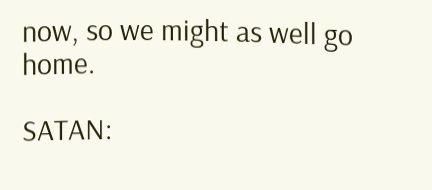now, so we might as well go home.

SATAN: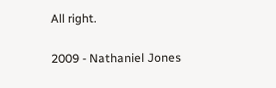All right.

2009 - Nathaniel Jones